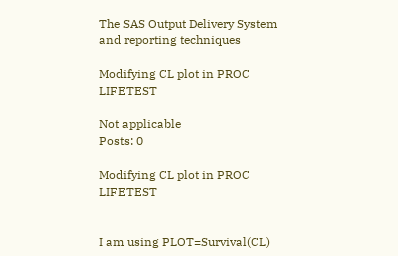The SAS Output Delivery System and reporting techniques

Modifying CL plot in PROC LIFETEST

Not applicable
Posts: 0

Modifying CL plot in PROC LIFETEST


I am using PLOT=Survival(CL)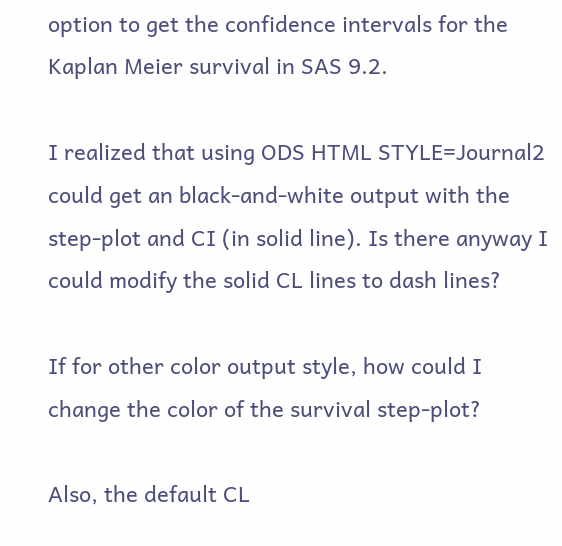option to get the confidence intervals for the Kaplan Meier survival in SAS 9.2.

I realized that using ODS HTML STYLE=Journal2 could get an black-and-white output with the step-plot and CI (in solid line). Is there anyway I could modify the solid CL lines to dash lines?

If for other color output style, how could I change the color of the survival step-plot?

Also, the default CL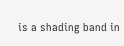is a shading band in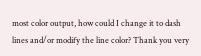most color output, how could I change it to dash lines and/or modify the line color? Thank you very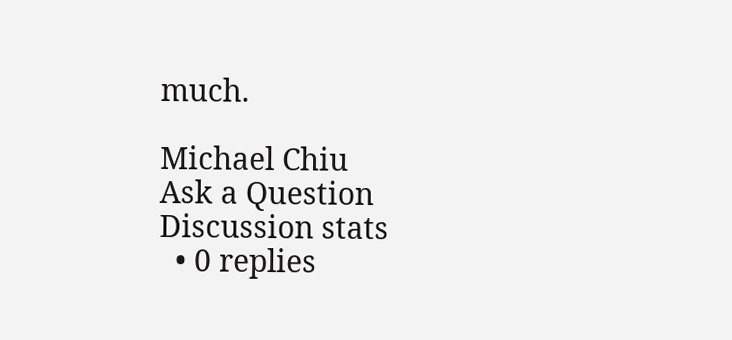much.

Michael Chiu
Ask a Question
Discussion stats
  • 0 replies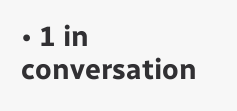• 1 in conversation